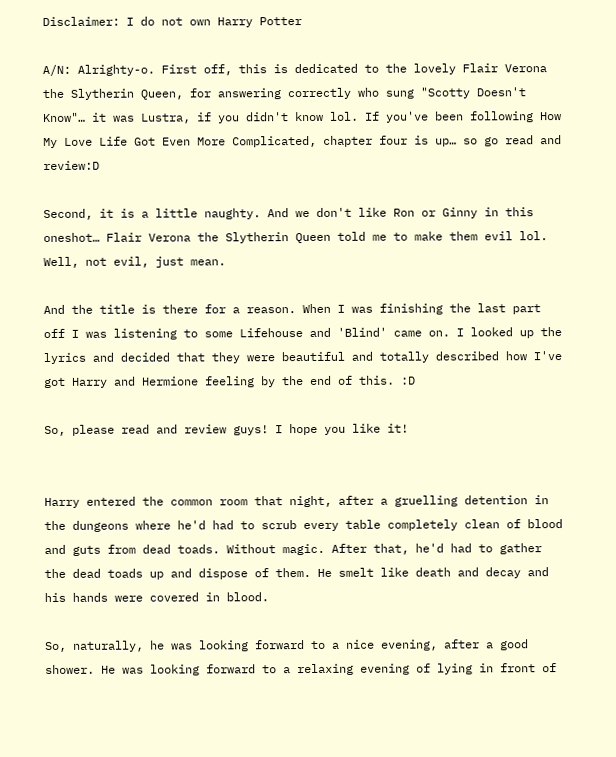Disclaimer: I do not own Harry Potter

A/N: Alrighty-o. First off, this is dedicated to the lovely Flair Verona the Slytherin Queen, for answering correctly who sung "Scotty Doesn't Know"… it was Lustra, if you didn't know lol. If you've been following How My Love Life Got Even More Complicated, chapter four is up… so go read and review:D

Second, it is a little naughty. And we don't like Ron or Ginny in this oneshot… Flair Verona the Slytherin Queen told me to make them evil lol. Well, not evil, just mean.

And the title is there for a reason. When I was finishing the last part off I was listening to some Lifehouse and 'Blind' came on. I looked up the lyrics and decided that they were beautiful and totally described how I've got Harry and Hermione feeling by the end of this. :D

So, please read and review guys! I hope you like it!


Harry entered the common room that night, after a gruelling detention in the dungeons where he'd had to scrub every table completely clean of blood and guts from dead toads. Without magic. After that, he'd had to gather the dead toads up and dispose of them. He smelt like death and decay and his hands were covered in blood.

So, naturally, he was looking forward to a nice evening, after a good shower. He was looking forward to a relaxing evening of lying in front of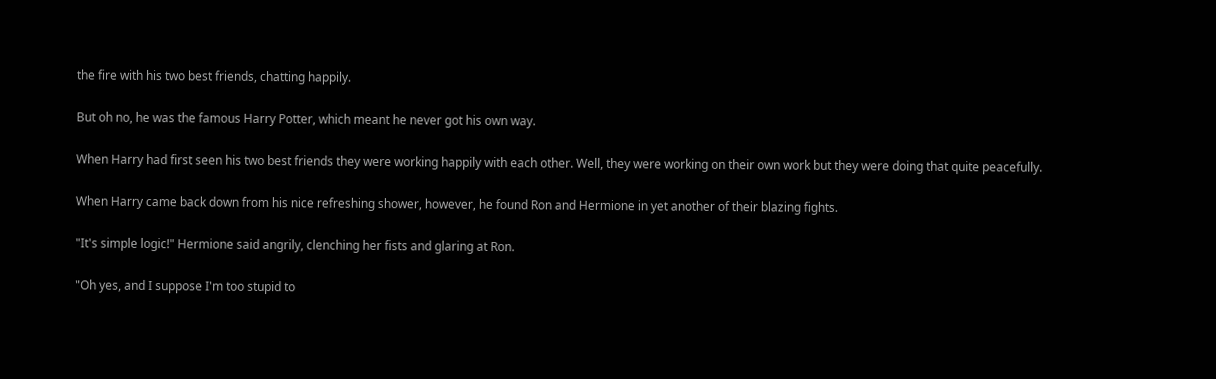the fire with his two best friends, chatting happily.

But oh no, he was the famous Harry Potter, which meant he never got his own way.

When Harry had first seen his two best friends they were working happily with each other. Well, they were working on their own work but they were doing that quite peacefully.

When Harry came back down from his nice refreshing shower, however, he found Ron and Hermione in yet another of their blazing fights.

"It's simple logic!" Hermione said angrily, clenching her fists and glaring at Ron.

"Oh yes, and I suppose I'm too stupid to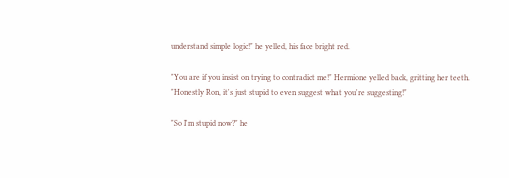understand simple logic!" he yelled, his face bright red.

"You are if you insist on trying to contradict me!" Hermione yelled back, gritting her teeth. "Honestly Ron, it's just stupid to even suggest what you're suggesting!"

"So I'm stupid now?" he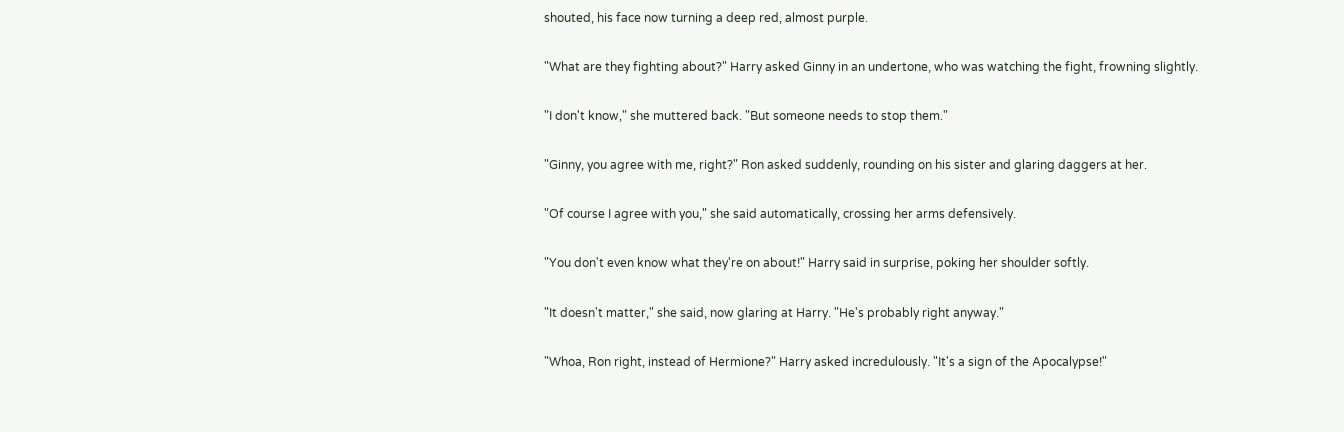shouted, his face now turning a deep red, almost purple.

"What are they fighting about?" Harry asked Ginny in an undertone, who was watching the fight, frowning slightly.

"I don't know," she muttered back. "But someone needs to stop them."

"Ginny, you agree with me, right?" Ron asked suddenly, rounding on his sister and glaring daggers at her.

"Of course I agree with you," she said automatically, crossing her arms defensively.

"You don't even know what they're on about!" Harry said in surprise, poking her shoulder softly.

"It doesn't matter," she said, now glaring at Harry. "He's probably right anyway."

"Whoa, Ron right, instead of Hermione?" Harry asked incredulously. "It's a sign of the Apocalypse!"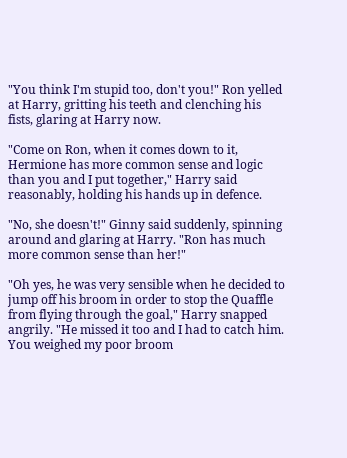"You think I'm stupid too, don't you!" Ron yelled at Harry, gritting his teeth and clenching his fists, glaring at Harry now.

"Come on Ron, when it comes down to it, Hermione has more common sense and logic than you and I put together," Harry said reasonably, holding his hands up in defence.

"No, she doesn't!" Ginny said suddenly, spinning around and glaring at Harry. "Ron has much more common sense than her!"

"Oh yes, he was very sensible when he decided to jump off his broom in order to stop the Quaffle from flying through the goal," Harry snapped angrily. "He missed it too and I had to catch him. You weighed my poor broom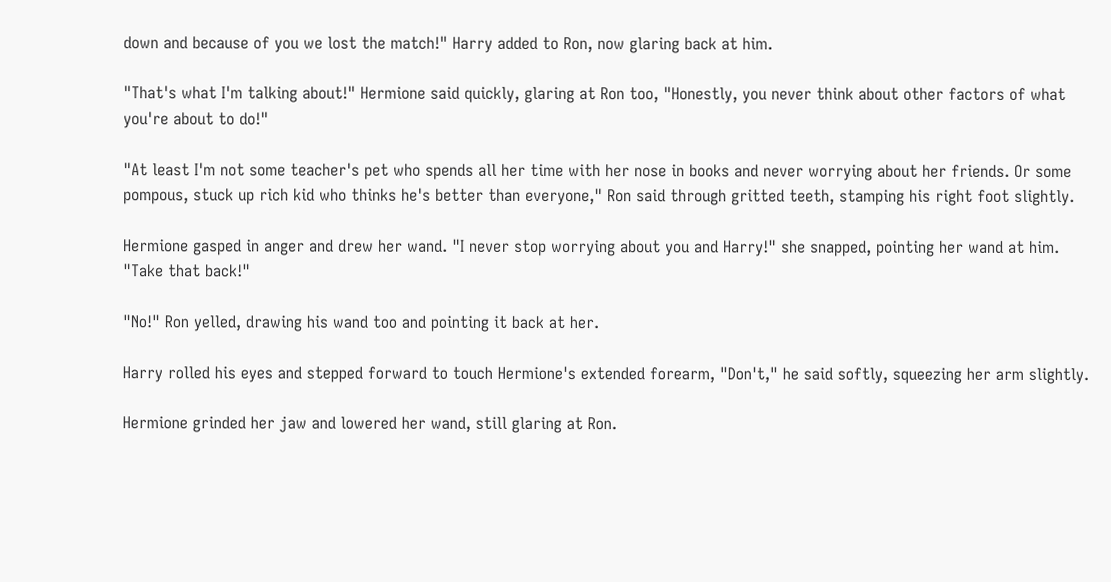down and because of you we lost the match!" Harry added to Ron, now glaring back at him.

"That's what I'm talking about!" Hermione said quickly, glaring at Ron too, "Honestly, you never think about other factors of what you're about to do!"

"At least I'm not some teacher's pet who spends all her time with her nose in books and never worrying about her friends. Or some pompous, stuck up rich kid who thinks he's better than everyone," Ron said through gritted teeth, stamping his right foot slightly.

Hermione gasped in anger and drew her wand. "I never stop worrying about you and Harry!" she snapped, pointing her wand at him. "Take that back!"

"No!" Ron yelled, drawing his wand too and pointing it back at her.

Harry rolled his eyes and stepped forward to touch Hermione's extended forearm, "Don't," he said softly, squeezing her arm slightly.

Hermione grinded her jaw and lowered her wand, still glaring at Ron.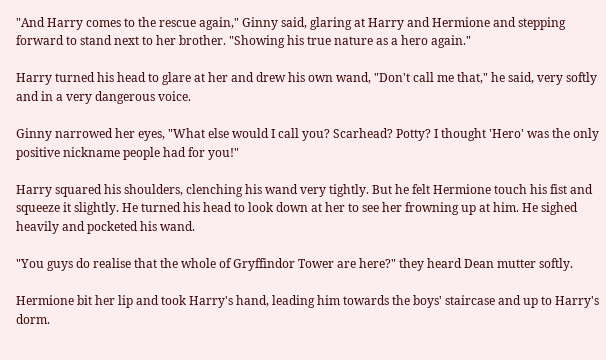"And Harry comes to the rescue again," Ginny said, glaring at Harry and Hermione and stepping forward to stand next to her brother. "Showing his true nature as a hero again."

Harry turned his head to glare at her and drew his own wand, "Don't call me that," he said, very softly and in a very dangerous voice.

Ginny narrowed her eyes, "What else would I call you? Scarhead? Potty? I thought 'Hero' was the only positive nickname people had for you!"

Harry squared his shoulders, clenching his wand very tightly. But he felt Hermione touch his fist and squeeze it slightly. He turned his head to look down at her to see her frowning up at him. He sighed heavily and pocketed his wand.

"You guys do realise that the whole of Gryffindor Tower are here?" they heard Dean mutter softly.

Hermione bit her lip and took Harry's hand, leading him towards the boys' staircase and up to Harry's dorm.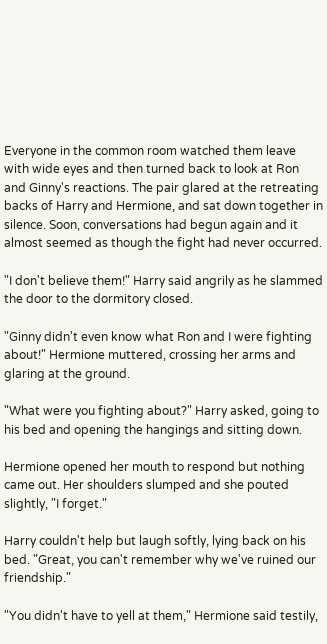Everyone in the common room watched them leave with wide eyes and then turned back to look at Ron and Ginny's reactions. The pair glared at the retreating backs of Harry and Hermione, and sat down together in silence. Soon, conversations had begun again and it almost seemed as though the fight had never occurred.

"I don't believe them!" Harry said angrily as he slammed the door to the dormitory closed.

"Ginny didn't even know what Ron and I were fighting about!" Hermione muttered, crossing her arms and glaring at the ground.

"What were you fighting about?" Harry asked, going to his bed and opening the hangings and sitting down.

Hermione opened her mouth to respond but nothing came out. Her shoulders slumped and she pouted slightly, "I forget."

Harry couldn't help but laugh softly, lying back on his bed. "Great, you can't remember why we've ruined our friendship."

"You didn't have to yell at them," Hermione said testily,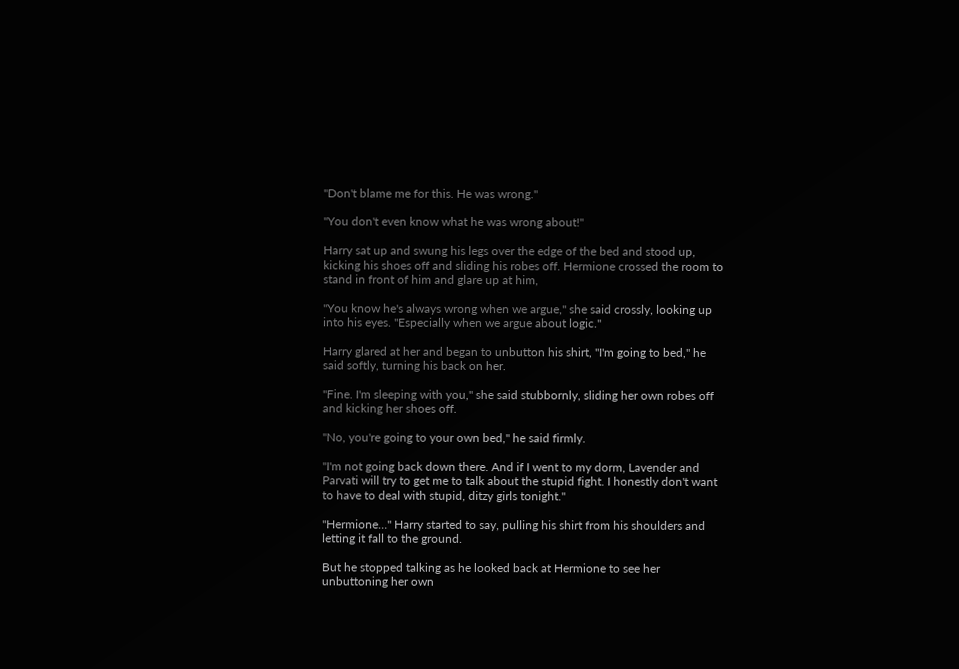"Don't blame me for this. He was wrong."

"You don't even know what he was wrong about!"

Harry sat up and swung his legs over the edge of the bed and stood up, kicking his shoes off and sliding his robes off. Hermione crossed the room to stand in front of him and glare up at him,

"You know he's always wrong when we argue," she said crossly, looking up into his eyes. "Especially when we argue about logic."

Harry glared at her and began to unbutton his shirt, "I'm going to bed," he said softly, turning his back on her.

"Fine. I'm sleeping with you," she said stubbornly, sliding her own robes off and kicking her shoes off.

"No, you're going to your own bed," he said firmly.

"I'm not going back down there. And if I went to my dorm, Lavender and Parvati will try to get me to talk about the stupid fight. I honestly don't want to have to deal with stupid, ditzy girls tonight."

"Hermione…" Harry started to say, pulling his shirt from his shoulders and letting it fall to the ground.

But he stopped talking as he looked back at Hermione to see her unbuttoning her own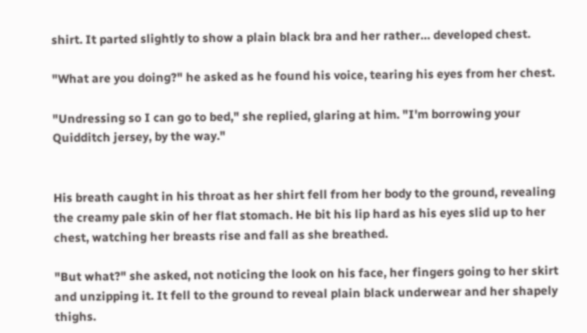shirt. It parted slightly to show a plain black bra and her rather… developed chest.

"What are you doing?" he asked as he found his voice, tearing his eyes from her chest.

"Undressing so I can go to bed," she replied, glaring at him. "I'm borrowing your Quidditch jersey, by the way."


His breath caught in his throat as her shirt fell from her body to the ground, revealing the creamy pale skin of her flat stomach. He bit his lip hard as his eyes slid up to her chest, watching her breasts rise and fall as she breathed.

"But what?" she asked, not noticing the look on his face, her fingers going to her skirt and unzipping it. It fell to the ground to reveal plain black underwear and her shapely thighs.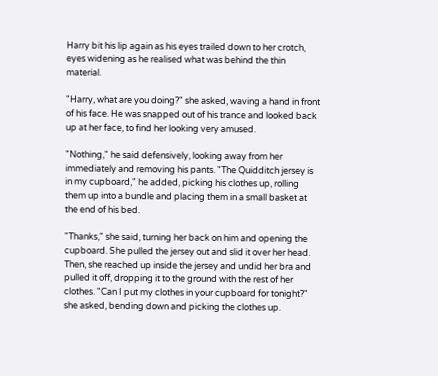Harry bit his lip again as his eyes trailed down to her crotch, eyes widening as he realised what was behind the thin material.

"Harry, what are you doing?" she asked, waving a hand in front of his face. He was snapped out of his trance and looked back up at her face, to find her looking very amused.

"Nothing," he said defensively, looking away from her immediately and removing his pants. "The Quidditch jersey is in my cupboard," he added, picking his clothes up, rolling them up into a bundle and placing them in a small basket at the end of his bed.

"Thanks," she said, turning her back on him and opening the cupboard. She pulled the jersey out and slid it over her head. Then, she reached up inside the jersey and undid her bra and pulled it off, dropping it to the ground with the rest of her clothes. "Can I put my clothes in your cupboard for tonight?" she asked, bending down and picking the clothes up.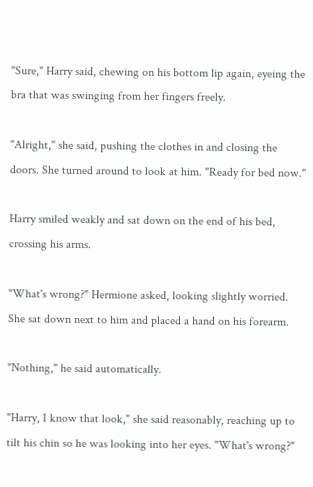"Sure," Harry said, chewing on his bottom lip again, eyeing the bra that was swinging from her fingers freely.

"Alright," she said, pushing the clothes in and closing the doors. She turned around to look at him. "Ready for bed now."

Harry smiled weakly and sat down on the end of his bed, crossing his arms.

"What's wrong?" Hermione asked, looking slightly worried. She sat down next to him and placed a hand on his forearm.

"Nothing," he said automatically.

"Harry, I know that look," she said reasonably, reaching up to tilt his chin so he was looking into her eyes. "What's wrong?"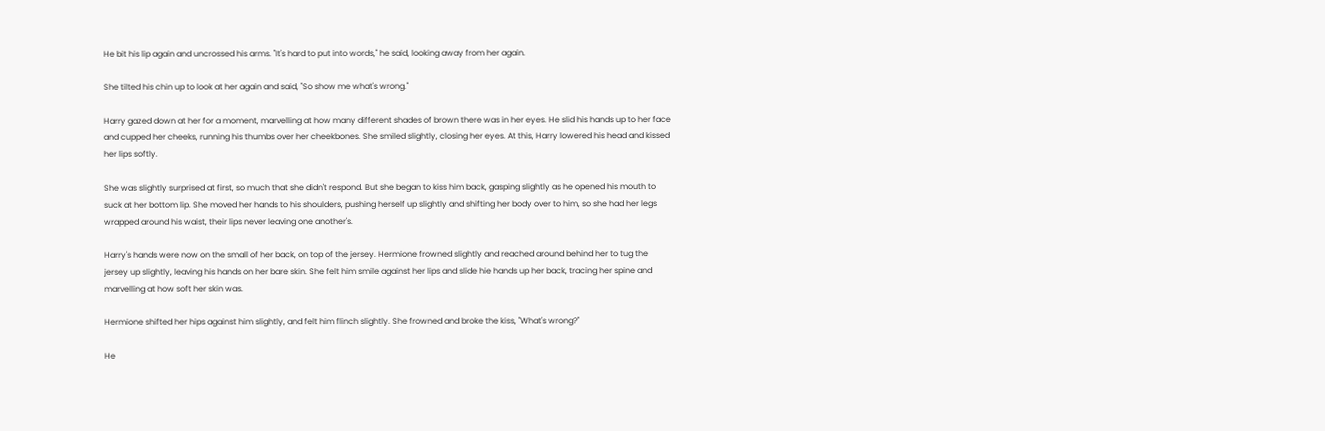He bit his lip again and uncrossed his arms. "It's hard to put into words," he said, looking away from her again.

She tilted his chin up to look at her again and said, "So show me what's wrong."

Harry gazed down at her for a moment, marvelling at how many different shades of brown there was in her eyes. He slid his hands up to her face and cupped her cheeks, running his thumbs over her cheekbones. She smiled slightly, closing her eyes. At this, Harry lowered his head and kissed her lips softly.

She was slightly surprised at first, so much that she didn't respond. But she began to kiss him back, gasping slightly as he opened his mouth to suck at her bottom lip. She moved her hands to his shoulders, pushing herself up slightly and shifting her body over to him, so she had her legs wrapped around his waist, their lips never leaving one another's.

Harry's hands were now on the small of her back, on top of the jersey. Hermione frowned slightly and reached around behind her to tug the jersey up slightly, leaving his hands on her bare skin. She felt him smile against her lips and slide hie hands up her back, tracing her spine and marvelling at how soft her skin was.

Hermione shifted her hips against him slightly, and felt him flinch slightly. She frowned and broke the kiss, "What's wrong?"

He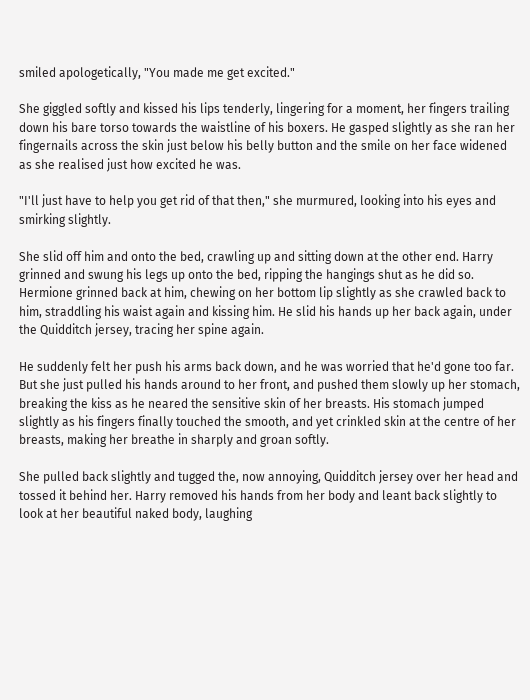smiled apologetically, "You made me get excited."

She giggled softly and kissed his lips tenderly, lingering for a moment, her fingers trailing down his bare torso towards the waistline of his boxers. He gasped slightly as she ran her fingernails across the skin just below his belly button and the smile on her face widened as she realised just how excited he was.

"I'll just have to help you get rid of that then," she murmured, looking into his eyes and smirking slightly.

She slid off him and onto the bed, crawling up and sitting down at the other end. Harry grinned and swung his legs up onto the bed, ripping the hangings shut as he did so. Hermione grinned back at him, chewing on her bottom lip slightly as she crawled back to him, straddling his waist again and kissing him. He slid his hands up her back again, under the Quidditch jersey, tracing her spine again.

He suddenly felt her push his arms back down, and he was worried that he'd gone too far. But she just pulled his hands around to her front, and pushed them slowly up her stomach, breaking the kiss as he neared the sensitive skin of her breasts. His stomach jumped slightly as his fingers finally touched the smooth, and yet crinkled skin at the centre of her breasts, making her breathe in sharply and groan softly.

She pulled back slightly and tugged the, now annoying, Quidditch jersey over her head and tossed it behind her. Harry removed his hands from her body and leant back slightly to look at her beautiful naked body, laughing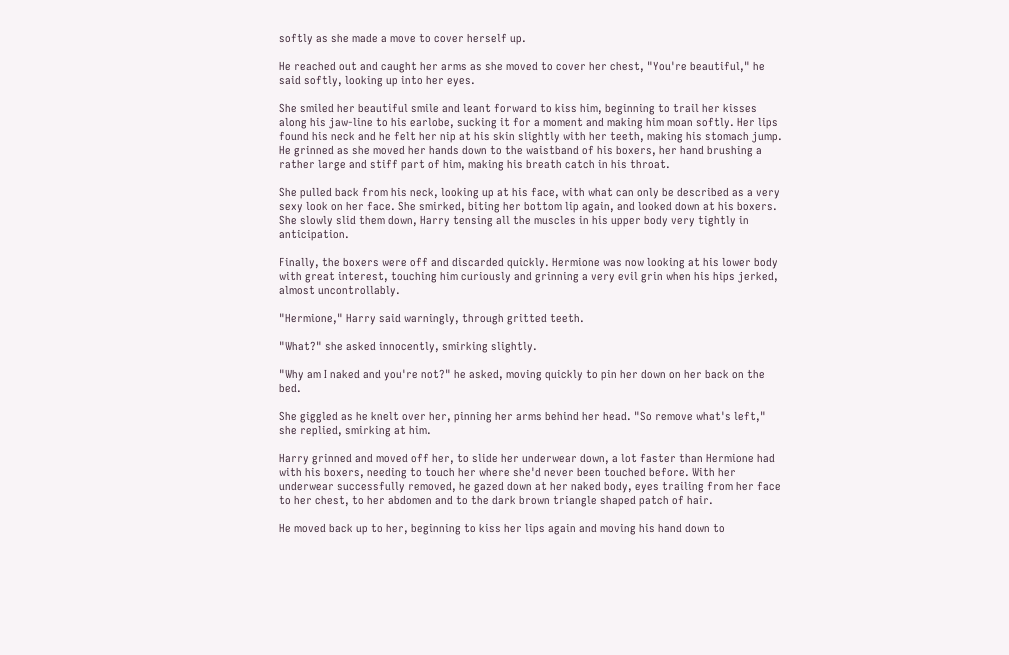softly as she made a move to cover herself up.

He reached out and caught her arms as she moved to cover her chest, "You're beautiful," he said softly, looking up into her eyes.

She smiled her beautiful smile and leant forward to kiss him, beginning to trail her kisses along his jaw-line to his earlobe, sucking it for a moment and making him moan softly. Her lips found his neck and he felt her nip at his skin slightly with her teeth, making his stomach jump. He grinned as she moved her hands down to the waistband of his boxers, her hand brushing a rather large and stiff part of him, making his breath catch in his throat.

She pulled back from his neck, looking up at his face, with what can only be described as a very sexy look on her face. She smirked, biting her bottom lip again, and looked down at his boxers. She slowly slid them down, Harry tensing all the muscles in his upper body very tightly in anticipation.

Finally, the boxers were off and discarded quickly. Hermione was now looking at his lower body with great interest, touching him curiously and grinning a very evil grin when his hips jerked, almost uncontrollably.

"Hermione," Harry said warningly, through gritted teeth.

"What?" she asked innocently, smirking slightly.

"Why am I naked and you're not?" he asked, moving quickly to pin her down on her back on the bed.

She giggled as he knelt over her, pinning her arms behind her head. "So remove what's left," she replied, smirking at him.

Harry grinned and moved off her, to slide her underwear down, a lot faster than Hermione had with his boxers, needing to touch her where she'd never been touched before. With her underwear successfully removed, he gazed down at her naked body, eyes trailing from her face to her chest, to her abdomen and to the dark brown triangle shaped patch of hair.

He moved back up to her, beginning to kiss her lips again and moving his hand down to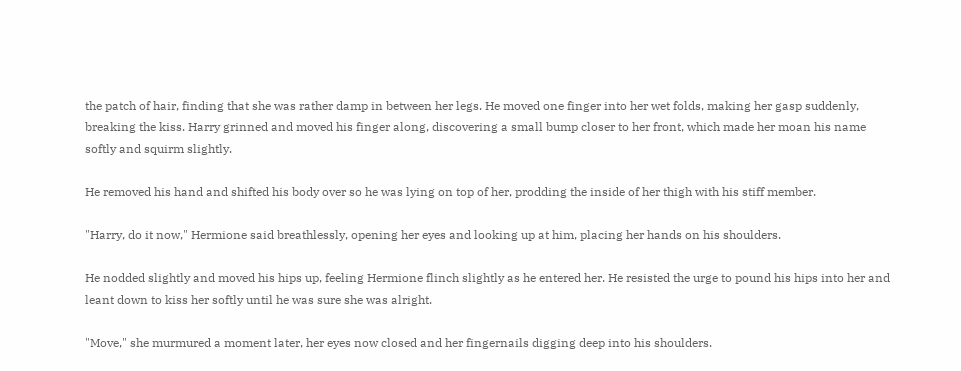the patch of hair, finding that she was rather damp in between her legs. He moved one finger into her wet folds, making her gasp suddenly, breaking the kiss. Harry grinned and moved his finger along, discovering a small bump closer to her front, which made her moan his name softly and squirm slightly.

He removed his hand and shifted his body over so he was lying on top of her, prodding the inside of her thigh with his stiff member.

"Harry, do it now," Hermione said breathlessly, opening her eyes and looking up at him, placing her hands on his shoulders.

He nodded slightly and moved his hips up, feeling Hermione flinch slightly as he entered her. He resisted the urge to pound his hips into her and leant down to kiss her softly until he was sure she was alright.

"Move," she murmured a moment later, her eyes now closed and her fingernails digging deep into his shoulders.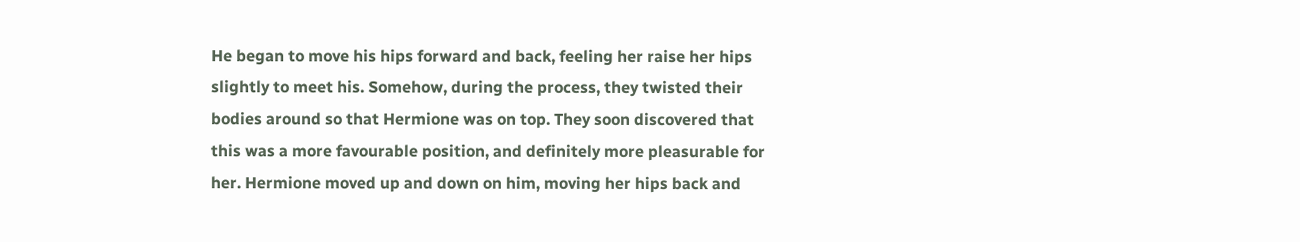He began to move his hips forward and back, feeling her raise her hips slightly to meet his. Somehow, during the process, they twisted their bodies around so that Hermione was on top. They soon discovered that this was a more favourable position, and definitely more pleasurable for her. Hermione moved up and down on him, moving her hips back and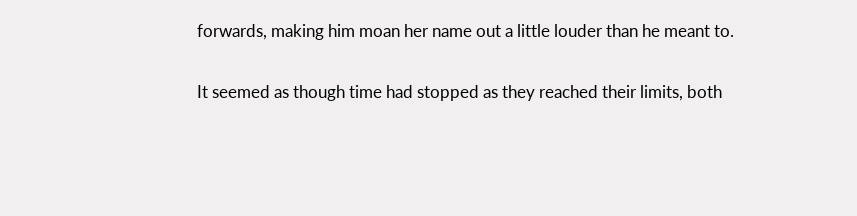forwards, making him moan her name out a little louder than he meant to.

It seemed as though time had stopped as they reached their limits, both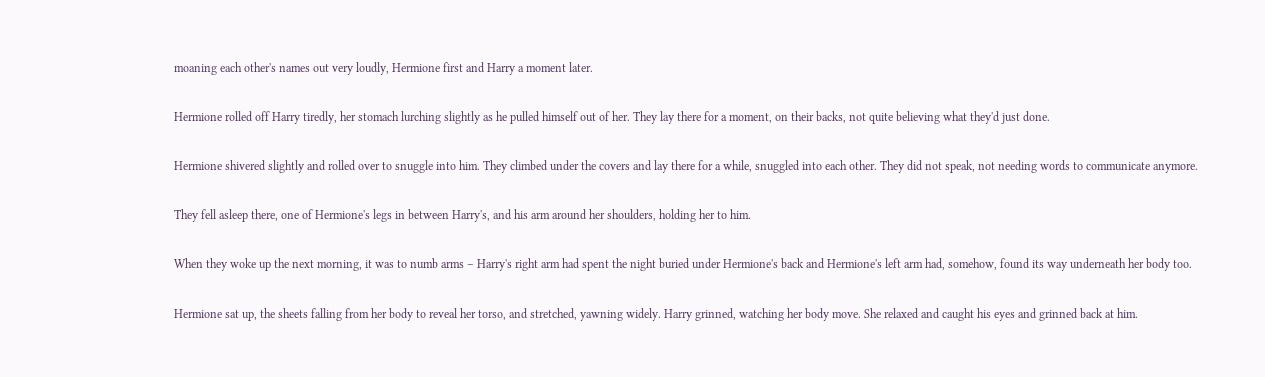moaning each other's names out very loudly, Hermione first and Harry a moment later.

Hermione rolled off Harry tiredly, her stomach lurching slightly as he pulled himself out of her. They lay there for a moment, on their backs, not quite believing what they'd just done.

Hermione shivered slightly and rolled over to snuggle into him. They climbed under the covers and lay there for a while, snuggled into each other. They did not speak, not needing words to communicate anymore.

They fell asleep there, one of Hermione's legs in between Harry's, and his arm around her shoulders, holding her to him.

When they woke up the next morning, it was to numb arms – Harry's right arm had spent the night buried under Hermione's back and Hermione's left arm had, somehow, found its way underneath her body too.

Hermione sat up, the sheets falling from her body to reveal her torso, and stretched, yawning widely. Harry grinned, watching her body move. She relaxed and caught his eyes and grinned back at him.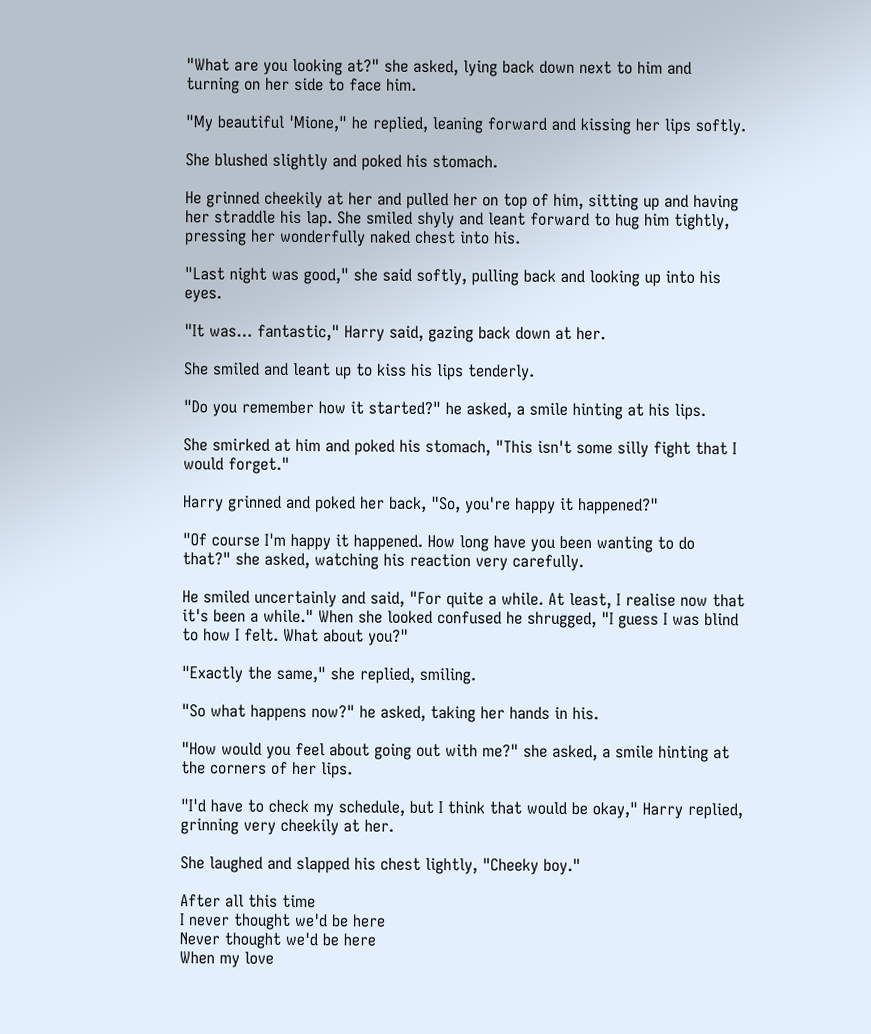"What are you looking at?" she asked, lying back down next to him and turning on her side to face him.

"My beautiful 'Mione," he replied, leaning forward and kissing her lips softly.

She blushed slightly and poked his stomach.

He grinned cheekily at her and pulled her on top of him, sitting up and having her straddle his lap. She smiled shyly and leant forward to hug him tightly, pressing her wonderfully naked chest into his.

"Last night was good," she said softly, pulling back and looking up into his eyes.

"It was… fantastic," Harry said, gazing back down at her.

She smiled and leant up to kiss his lips tenderly.

"Do you remember how it started?" he asked, a smile hinting at his lips.

She smirked at him and poked his stomach, "This isn't some silly fight that I would forget."

Harry grinned and poked her back, "So, you're happy it happened?"

"Of course I'm happy it happened. How long have you been wanting to do that?" she asked, watching his reaction very carefully.

He smiled uncertainly and said, "For quite a while. At least, I realise now that it's been a while." When she looked confused he shrugged, "I guess I was blind to how I felt. What about you?"

"Exactly the same," she replied, smiling.

"So what happens now?" he asked, taking her hands in his.

"How would you feel about going out with me?" she asked, a smile hinting at the corners of her lips.

"I'd have to check my schedule, but I think that would be okay," Harry replied, grinning very cheekily at her.

She laughed and slapped his chest lightly, "Cheeky boy."

After all this time
I never thought we'd be here
Never thought we'd be here
When my love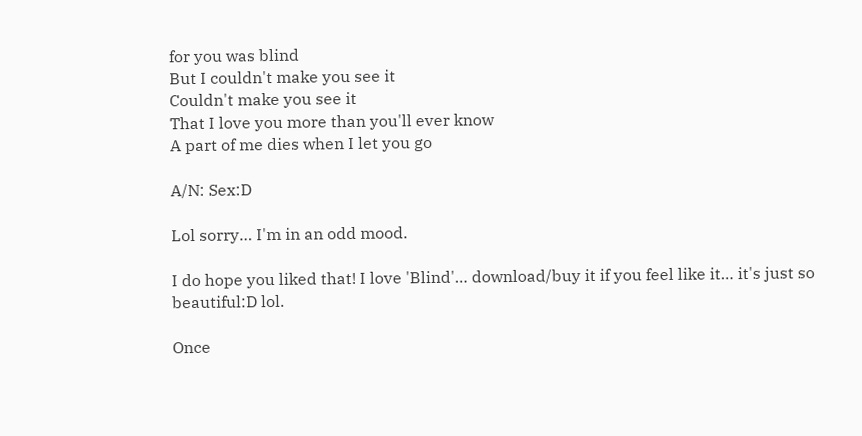for you was blind
But I couldn't make you see it
Couldn't make you see it
That I love you more than you'll ever know
A part of me dies when I let you go

A/N: Sex:D

Lol sorry… I'm in an odd mood.

I do hope you liked that! I love 'Blind'… download/buy it if you feel like it… it's just so beautiful:D lol.

Once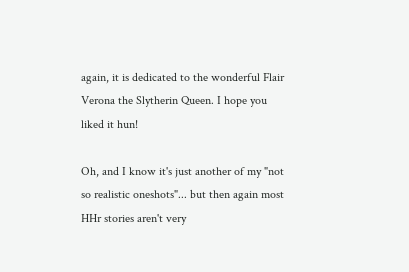again, it is dedicated to the wonderful Flair Verona the Slytherin Queen. I hope you liked it hun!

Oh, and I know it's just another of my "not so realistic oneshots"... but then again most HHr stories aren't very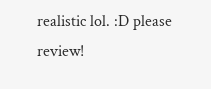realistic lol. :D please review!